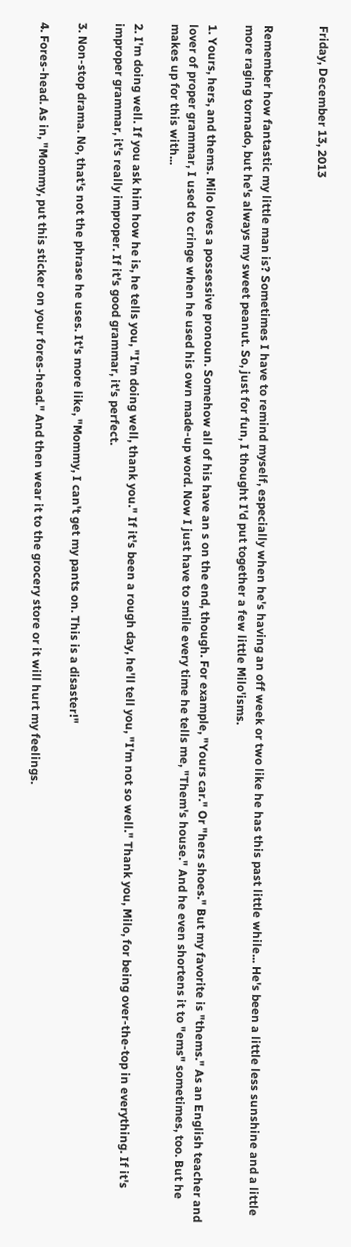Friday, December 13, 2013


Remember how fantastic my little man is? Sometimes I have to remind myself, especially when he's having an off week or two like he has this past little while... He's been a little less sunshine and a little more raging tornado, but he's always my sweet peanut. So, just for fun, I thought I'd put together a few little Milo'isms.

1. Yours, hers, and thems. Milo loves a possessive pronoun. Somehow all of his have an s on the end, though. For example, "Yours car." Or "hers shoes." But my favorite is "thems." As an English teacher and lover of proper grammar, I used to cringe when he used his own made-up word. Now I just have to smile every time he tells me, "Them's house." And he even shortens it to "ems" sometimes, too. But he makes up for this with...

2. I'm doing well. If you ask him how he is, he tells you, "I'm doing well, thank you." If it's been a rough day, he'll tell you, "I'm not so well." Thank you, Milo, for being over-the-top in everything. If it's improper grammar, it's really improper. If it's good grammar, it's perfect.

3. Non-stop drama. No, that's not the phrase he uses. It's more like, "Mommy, I can't get my pants on. This is a disaster!"

4. Fores-head. As in, "Mommy, put this sticker on your fores-head." And then wear it to the grocery store or it will hurt my feelings.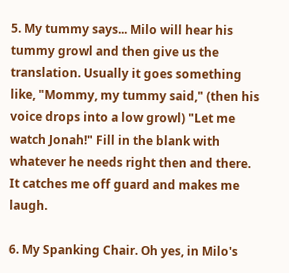5. My tummy says... Milo will hear his tummy growl and then give us the translation. Usually it goes something like, "Mommy, my tummy said," (then his voice drops into a low growl) "Let me watch Jonah!" Fill in the blank with whatever he needs right then and there. It catches me off guard and makes me laugh.

6. My Spanking Chair. Oh yes, in Milo's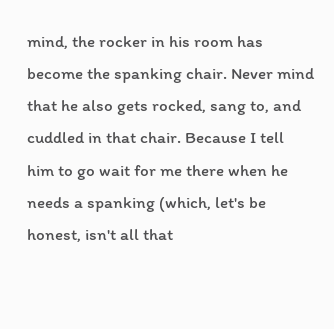mind, the rocker in his room has become the spanking chair. Never mind that he also gets rocked, sang to, and cuddled in that chair. Because I tell him to go wait for me there when he needs a spanking (which, let's be honest, isn't all that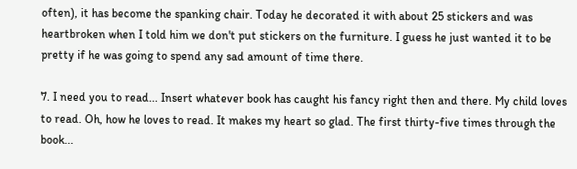often), it has become the spanking chair. Today he decorated it with about 25 stickers and was heartbroken when I told him we don't put stickers on the furniture. I guess he just wanted it to be pretty if he was going to spend any sad amount of time there.

7. I need you to read... Insert whatever book has caught his fancy right then and there. My child loves to read. Oh, how he loves to read. It makes my heart so glad. The first thirty-five times through the book...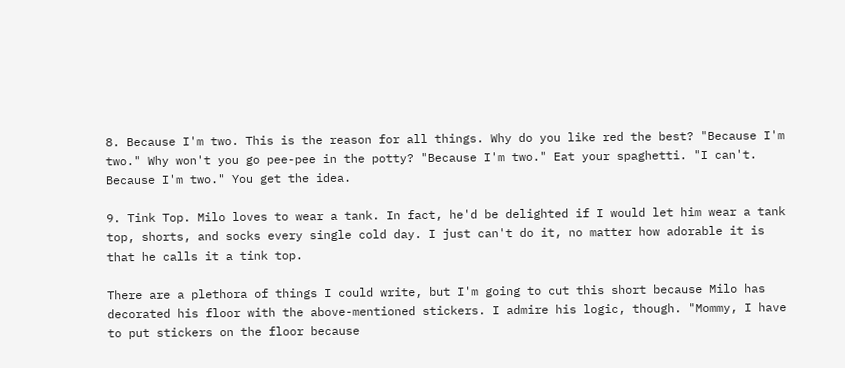8. Because I'm two. This is the reason for all things. Why do you like red the best? "Because I'm two." Why won't you go pee-pee in the potty? "Because I'm two." Eat your spaghetti. "I can't. Because I'm two." You get the idea.

9. Tink Top. Milo loves to wear a tank. In fact, he'd be delighted if I would let him wear a tank top, shorts, and socks every single cold day. I just can't do it, no matter how adorable it is that he calls it a tink top.

There are a plethora of things I could write, but I'm going to cut this short because Milo has decorated his floor with the above-mentioned stickers. I admire his logic, though. "Mommy, I have to put stickers on the floor because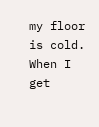my floor is cold. When I get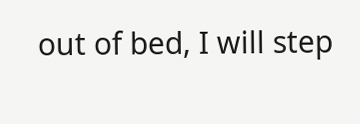out of bed, I will step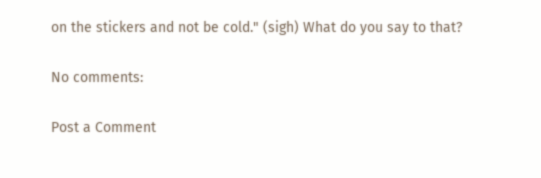on the stickers and not be cold." (sigh) What do you say to that?

No comments:

Post a Comment